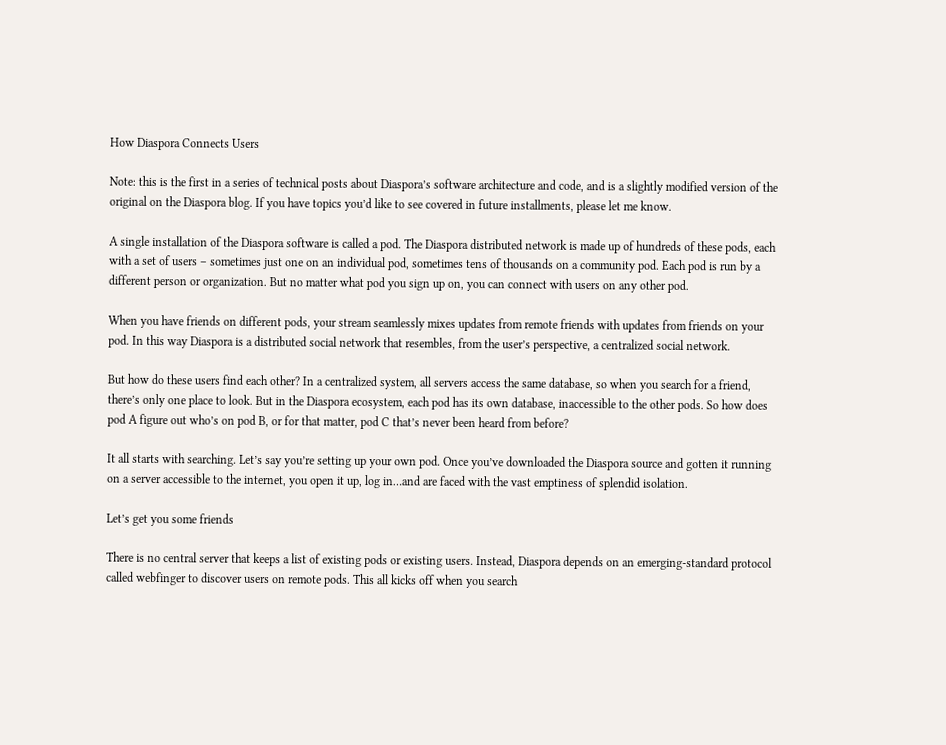How Diaspora Connects Users

Note: this is the first in a series of technical posts about Diaspora’s software architecture and code, and is a slightly modified version of the original on the Diaspora blog. If you have topics you’d like to see covered in future installments, please let me know.

A single installation of the Diaspora software is called a pod. The Diaspora distributed network is made up of hundreds of these pods, each with a set of users – sometimes just one on an individual pod, sometimes tens of thousands on a community pod. Each pod is run by a different person or organization. But no matter what pod you sign up on, you can connect with users on any other pod.

When you have friends on different pods, your stream seamlessly mixes updates from remote friends with updates from friends on your pod. In this way Diaspora is a distributed social network that resembles, from the user’s perspective, a centralized social network.

But how do these users find each other? In a centralized system, all servers access the same database, so when you search for a friend, there’s only one place to look. But in the Diaspora ecosystem, each pod has its own database, inaccessible to the other pods. So how does pod A figure out who’s on pod B, or for that matter, pod C that’s never been heard from before?

It all starts with searching. Let’s say you’re setting up your own pod. Once you’ve downloaded the Diaspora source and gotten it running on a server accessible to the internet, you open it up, log in…and are faced with the vast emptiness of splendid isolation.

Let’s get you some friends

There is no central server that keeps a list of existing pods or existing users. Instead, Diaspora depends on an emerging-standard protocol called webfinger to discover users on remote pods. This all kicks off when you search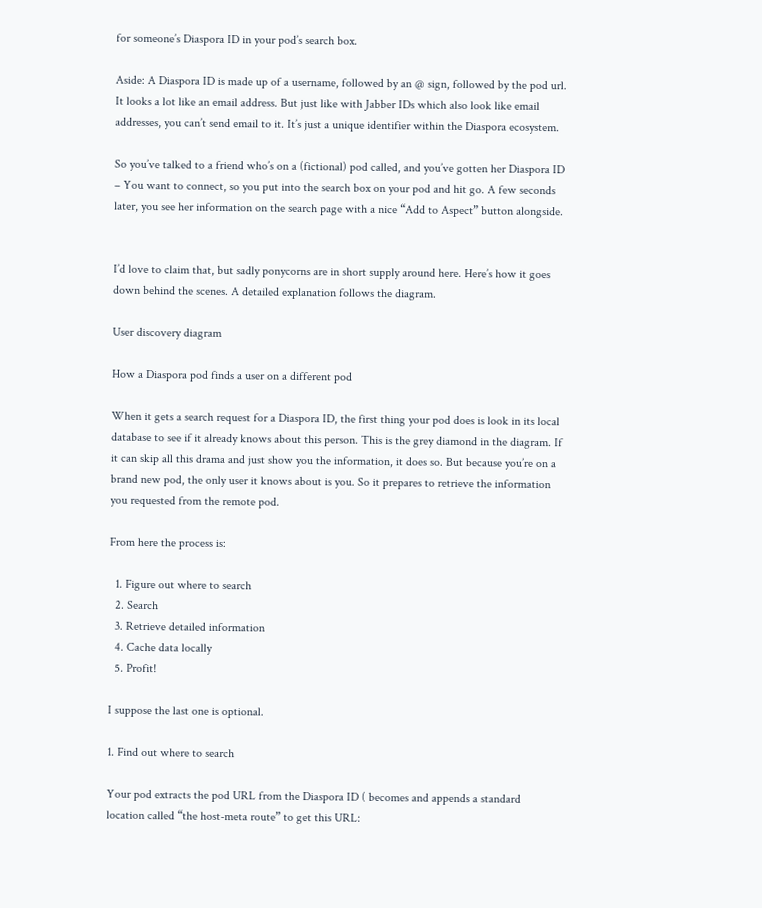for someone’s Diaspora ID in your pod’s search box.

Aside: A Diaspora ID is made up of a username, followed by an @ sign, followed by the pod url. It looks a lot like an email address. But just like with Jabber IDs which also look like email addresses, you can’t send email to it. It’s just a unique identifier within the Diaspora ecosystem.

So you’ve talked to a friend who’s on a (fictional) pod called, and you’ve gotten her Diaspora ID – You want to connect, so you put into the search box on your pod and hit go. A few seconds later, you see her information on the search page with a nice “Add to Aspect” button alongside.


I’d love to claim that, but sadly ponycorns are in short supply around here. Here’s how it goes down behind the scenes. A detailed explanation follows the diagram.

User discovery diagram

How a Diaspora pod finds a user on a different pod

When it gets a search request for a Diaspora ID, the first thing your pod does is look in its local database to see if it already knows about this person. This is the grey diamond in the diagram. If it can skip all this drama and just show you the information, it does so. But because you’re on a brand new pod, the only user it knows about is you. So it prepares to retrieve the information you requested from the remote pod.

From here the process is:

  1. Figure out where to search
  2. Search
  3. Retrieve detailed information
  4. Cache data locally
  5. Profit!

I suppose the last one is optional.

1. Find out where to search

Your pod extracts the pod URL from the Diaspora ID ( becomes and appends a standard location called “the host-meta route” to get this URL: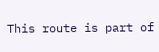This route is part of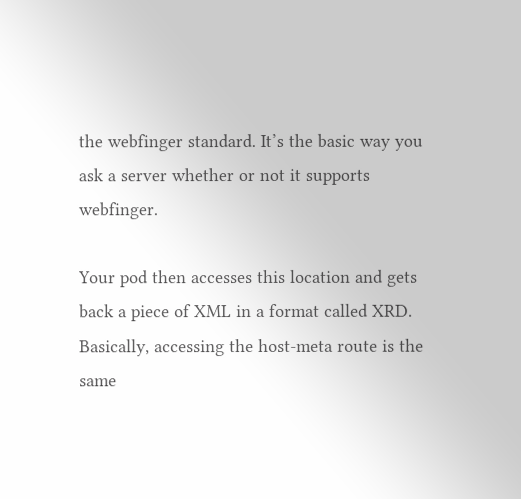the webfinger standard. It’s the basic way you ask a server whether or not it supports webfinger.

Your pod then accesses this location and gets back a piece of XML in a format called XRD. Basically, accessing the host-meta route is the same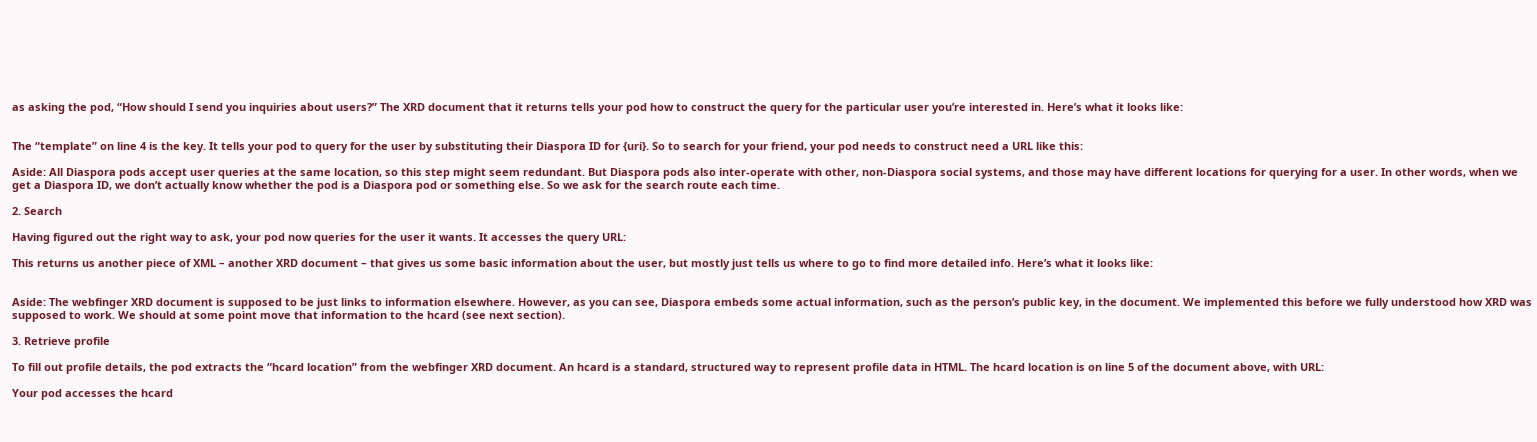as asking the pod, “How should I send you inquiries about users?” The XRD document that it returns tells your pod how to construct the query for the particular user you’re interested in. Here’s what it looks like:


The “template” on line 4 is the key. It tells your pod to query for the user by substituting their Diaspora ID for {uri}. So to search for your friend, your pod needs to construct need a URL like this:

Aside: All Diaspora pods accept user queries at the same location, so this step might seem redundant. But Diaspora pods also inter-operate with other, non-Diaspora social systems, and those may have different locations for querying for a user. In other words, when we get a Diaspora ID, we don’t actually know whether the pod is a Diaspora pod or something else. So we ask for the search route each time.

2. Search

Having figured out the right way to ask, your pod now queries for the user it wants. It accesses the query URL:

This returns us another piece of XML – another XRD document – that gives us some basic information about the user, but mostly just tells us where to go to find more detailed info. Here’s what it looks like:


Aside: The webfinger XRD document is supposed to be just links to information elsewhere. However, as you can see, Diaspora embeds some actual information, such as the person’s public key, in the document. We implemented this before we fully understood how XRD was supposed to work. We should at some point move that information to the hcard (see next section).

3. Retrieve profile

To fill out profile details, the pod extracts the “hcard location” from the webfinger XRD document. An hcard is a standard, structured way to represent profile data in HTML. The hcard location is on line 5 of the document above, with URL:

Your pod accesses the hcard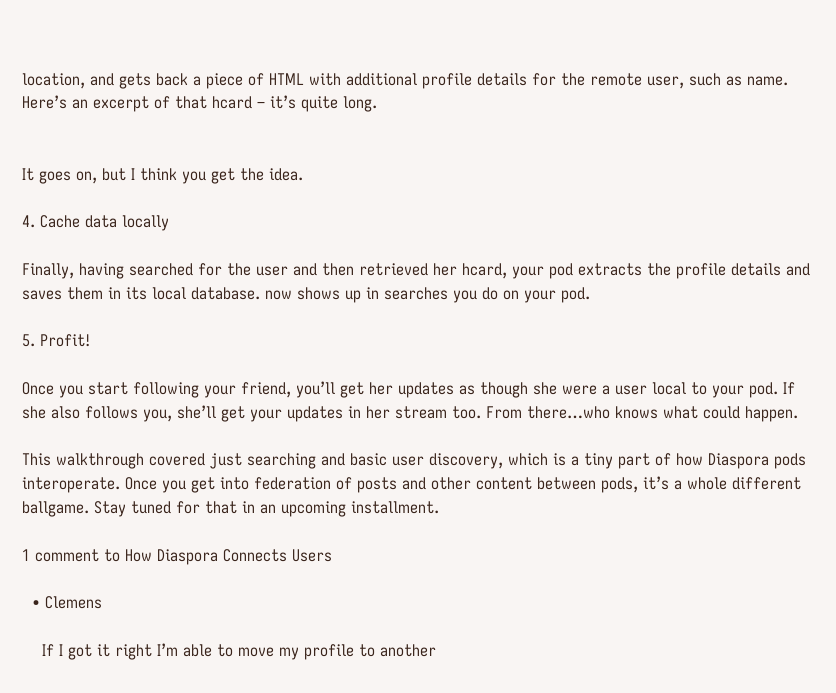location, and gets back a piece of HTML with additional profile details for the remote user, such as name. Here’s an excerpt of that hcard – it’s quite long.


It goes on, but I think you get the idea.

4. Cache data locally

Finally, having searched for the user and then retrieved her hcard, your pod extracts the profile details and saves them in its local database. now shows up in searches you do on your pod.

5. Profit!

Once you start following your friend, you’ll get her updates as though she were a user local to your pod. If she also follows you, she’ll get your updates in her stream too. From there…who knows what could happen.

This walkthrough covered just searching and basic user discovery, which is a tiny part of how Diaspora pods interoperate. Once you get into federation of posts and other content between pods, it’s a whole different ballgame. Stay tuned for that in an upcoming installment.

1 comment to How Diaspora Connects Users

  • Clemens

    If I got it right I’m able to move my profile to another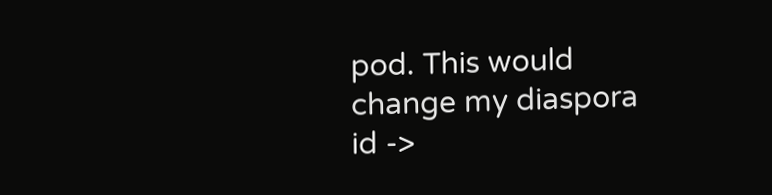pod. This would change my diaspora id ->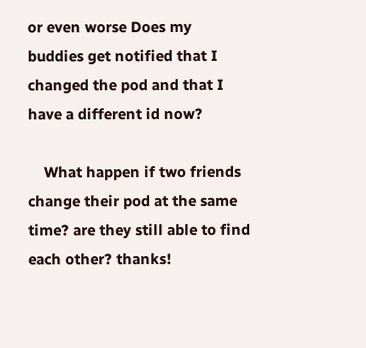or even worse Does my buddies get notified that I changed the pod and that I have a different id now?

    What happen if two friends change their pod at the same time? are they still able to find each other? thanks!